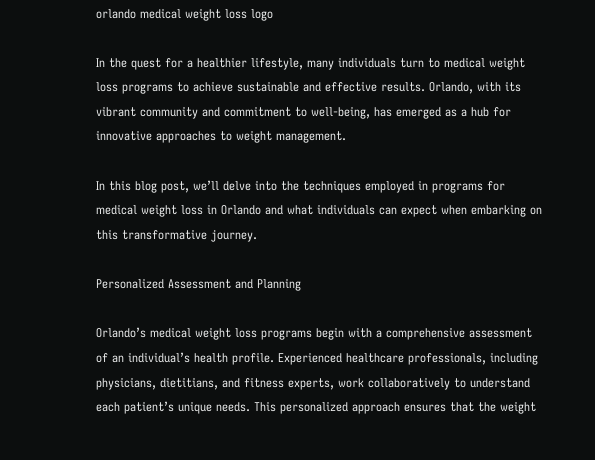orlando medical weight loss logo

In the quest for a healthier lifestyle, many individuals turn to medical weight loss programs to achieve sustainable and effective results. Orlando, with its vibrant community and commitment to well-being, has emerged as a hub for innovative approaches to weight management.

In this blog post, we’ll delve into the techniques employed in programs for medical weight loss in Orlando and what individuals can expect when embarking on this transformative journey.

Personalized Assessment and Planning

Orlando’s medical weight loss programs begin with a comprehensive assessment of an individual’s health profile. Experienced healthcare professionals, including physicians, dietitians, and fitness experts, work collaboratively to understand each patient’s unique needs. This personalized approach ensures that the weight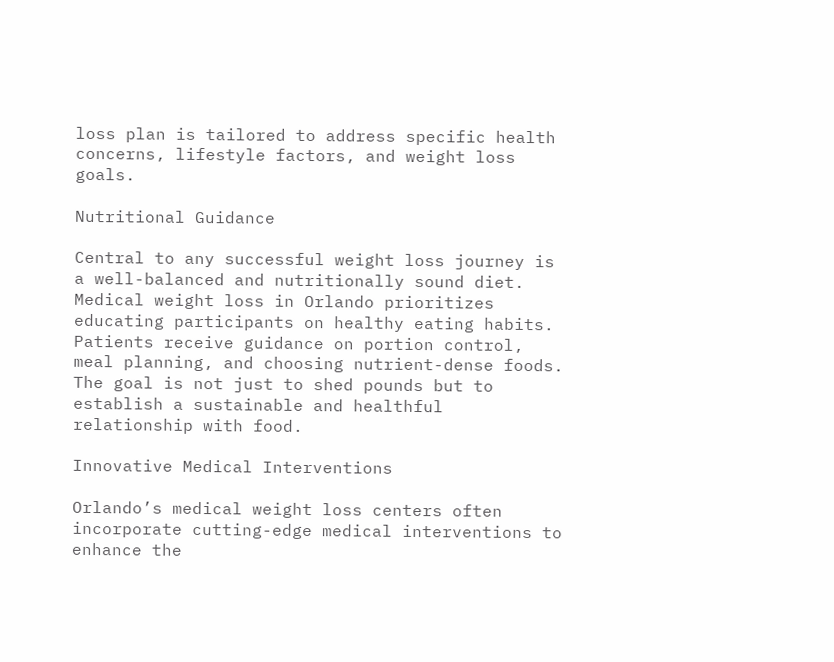loss plan is tailored to address specific health concerns, lifestyle factors, and weight loss goals.

Nutritional Guidance

Central to any successful weight loss journey is a well-balanced and nutritionally sound diet. Medical weight loss in Orlando prioritizes educating participants on healthy eating habits. Patients receive guidance on portion control, meal planning, and choosing nutrient-dense foods. The goal is not just to shed pounds but to establish a sustainable and healthful relationship with food.

Innovative Medical Interventions

Orlando’s medical weight loss centers often incorporate cutting-edge medical interventions to enhance the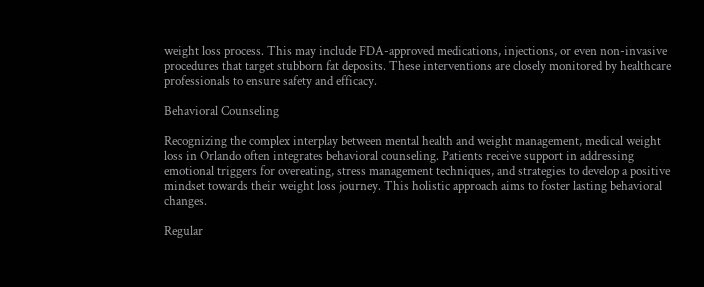weight loss process. This may include FDA-approved medications, injections, or even non-invasive procedures that target stubborn fat deposits. These interventions are closely monitored by healthcare professionals to ensure safety and efficacy.

Behavioral Counseling

Recognizing the complex interplay between mental health and weight management, medical weight loss in Orlando often integrates behavioral counseling. Patients receive support in addressing emotional triggers for overeating, stress management techniques, and strategies to develop a positive mindset towards their weight loss journey. This holistic approach aims to foster lasting behavioral changes.

Regular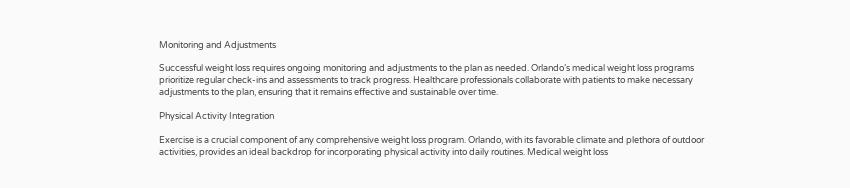Monitoring and Adjustments

Successful weight loss requires ongoing monitoring and adjustments to the plan as needed. Orlando’s medical weight loss programs prioritize regular check-ins and assessments to track progress. Healthcare professionals collaborate with patients to make necessary adjustments to the plan, ensuring that it remains effective and sustainable over time.

Physical Activity Integration

Exercise is a crucial component of any comprehensive weight loss program. Orlando, with its favorable climate and plethora of outdoor activities, provides an ideal backdrop for incorporating physical activity into daily routines. Medical weight loss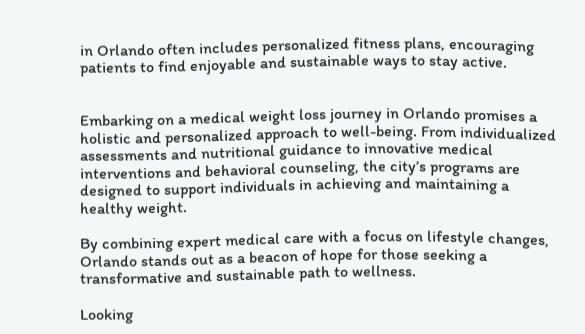in Orlando often includes personalized fitness plans, encouraging patients to find enjoyable and sustainable ways to stay active.


Embarking on a medical weight loss journey in Orlando promises a holistic and personalized approach to well-being. From individualized assessments and nutritional guidance to innovative medical interventions and behavioral counseling, the city’s programs are designed to support individuals in achieving and maintaining a healthy weight.

By combining expert medical care with a focus on lifestyle changes, Orlando stands out as a beacon of hope for those seeking a transformative and sustainable path to wellness.

Looking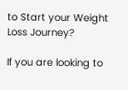to Start your Weight Loss Journey?

If you are looking to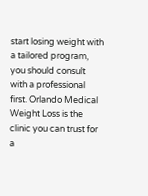start losing weight with a tailored program, you should consult with a professional first. Orlando Medical Weight Loss is the clinic you can trust for a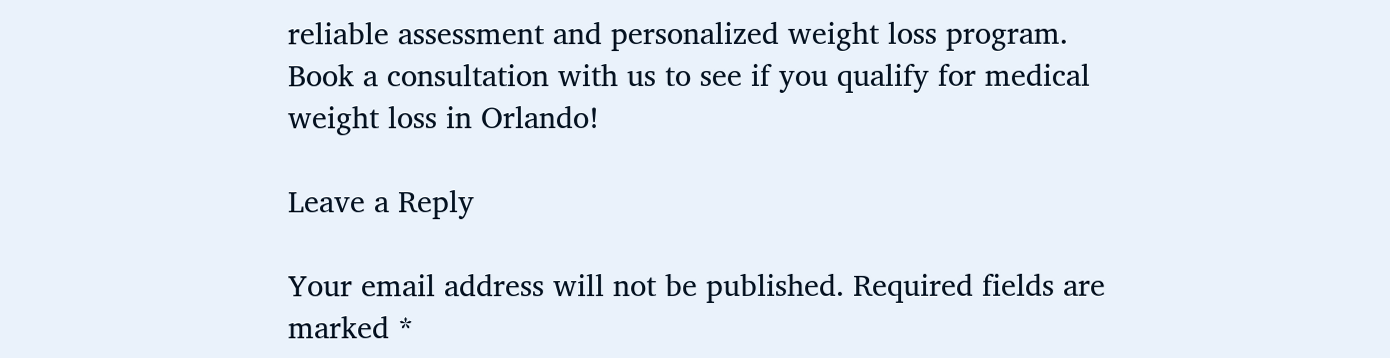reliable assessment and personalized weight loss program. Book a consultation with us to see if you qualify for medical weight loss in Orlando!

Leave a Reply

Your email address will not be published. Required fields are marked *